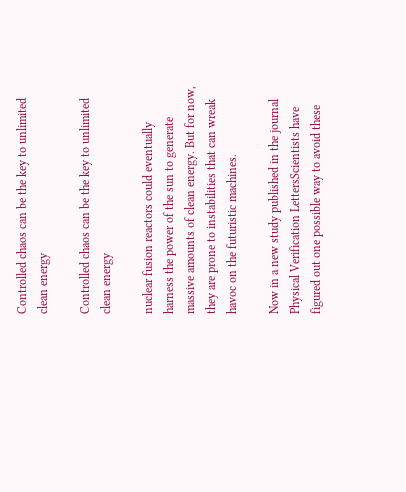Controlled chaos can be the key to unlimited clean energy

Controlled chaos can be the key to unlimited clean energy

nuclear fusion reactors could eventually harness the power of the sun to generate massive amounts of clean energy. But for now, they are prone to instabilities that can wreak havoc on the futuristic machines.

Now in a new study published in the journal Physical Verification LettersScientists have figured out one possible way to avoid these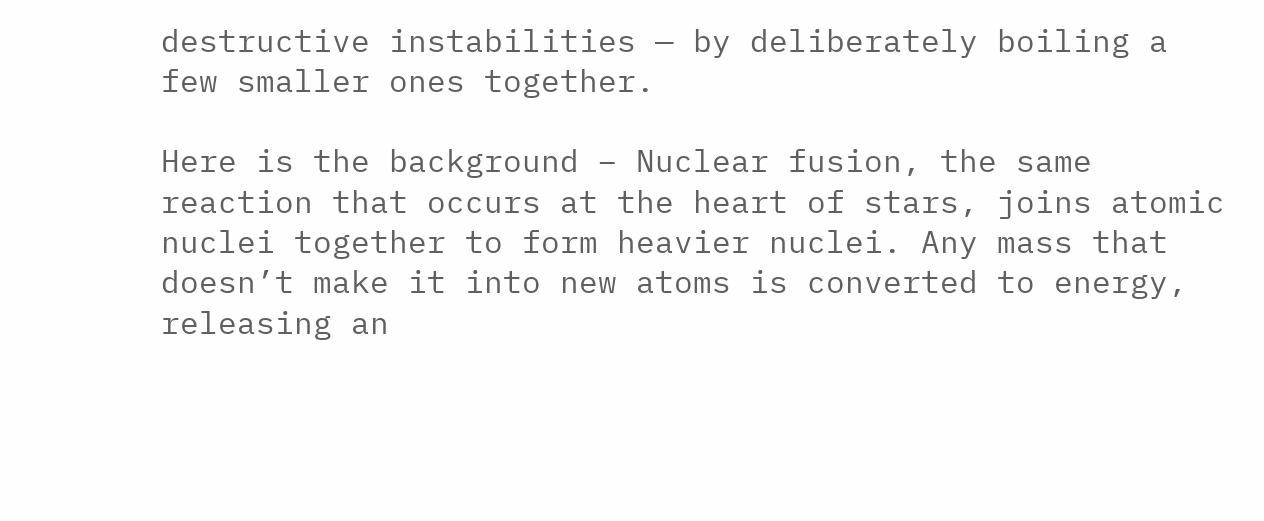destructive instabilities — by deliberately boiling a few smaller ones together.

Here is the background – Nuclear fusion, the same reaction that occurs at the heart of stars, joins atomic nuclei together to form heavier nuclei. Any mass that doesn’t make it into new atoms is converted to energy, releasing an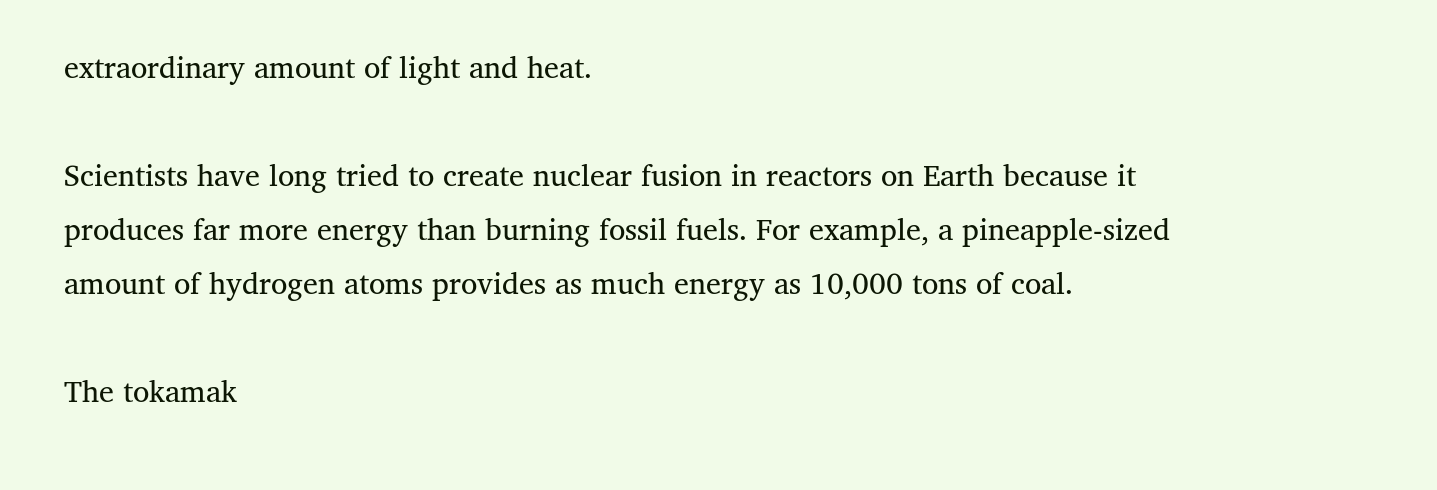extraordinary amount of light and heat.

Scientists have long tried to create nuclear fusion in reactors on Earth because it produces far more energy than burning fossil fuels. For example, a pineapple-sized amount of hydrogen atoms provides as much energy as 10,000 tons of coal.

The tokamak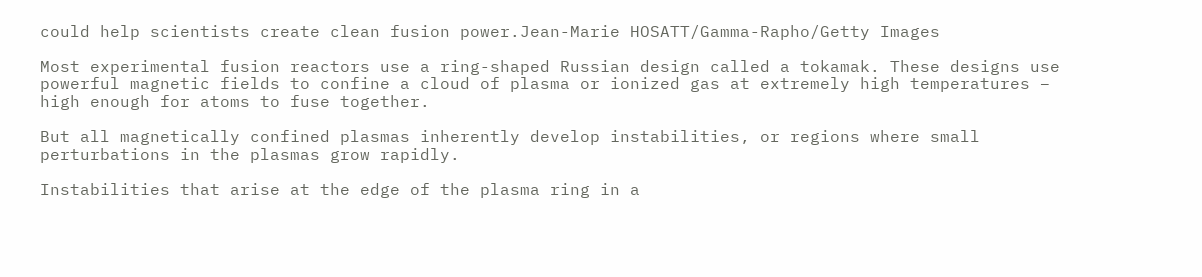could help scientists create clean fusion power.Jean-Marie HOSATT/Gamma-Rapho/Getty Images

Most experimental fusion reactors use a ring-shaped Russian design called a tokamak. These designs use powerful magnetic fields to confine a cloud of plasma or ionized gas at extremely high temperatures – high enough for atoms to fuse together.

But all magnetically confined plasmas inherently develop instabilities, or regions where small perturbations in the plasmas grow rapidly.

Instabilities that arise at the edge of the plasma ring in a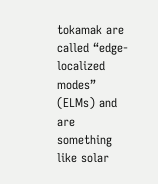tokamak are called “edge-localized modes” (ELMs) and are something like solar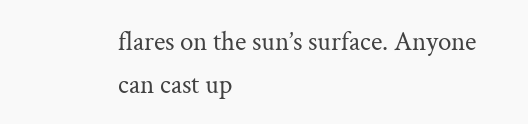flares on the sun’s surface. Anyone can cast up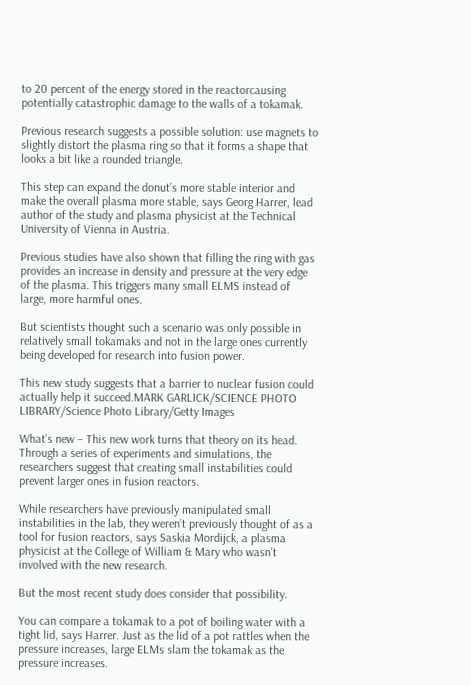to 20 percent of the energy stored in the reactorcausing potentially catastrophic damage to the walls of a tokamak.

Previous research suggests a possible solution: use magnets to slightly distort the plasma ring so that it forms a shape that looks a bit like a rounded triangle.

This step can expand the donut’s more stable interior and make the overall plasma more stable, says Georg Harrer, lead author of the study and plasma physicist at the Technical University of Vienna in Austria.

Previous studies have also shown that filling the ring with gas provides an increase in density and pressure at the very edge of the plasma. This triggers many small ELMS instead of large, more harmful ones.

But scientists thought such a scenario was only possible in relatively small tokamaks and not in the large ones currently being developed for research into fusion power.

This new study suggests that a barrier to nuclear fusion could actually help it succeed.MARK GARLICK/SCIENCE PHOTO LIBRARY/Science Photo Library/Getty Images

What’s new – This new work turns that theory on its head. Through a series of experiments and simulations, the researchers suggest that creating small instabilities could prevent larger ones in fusion reactors.

While researchers have previously manipulated small instabilities in the lab, they weren’t previously thought of as a tool for fusion reactors, says Saskia Mordijck, a plasma physicist at the College of William & Mary who wasn’t involved with the new research.

But the most recent study does consider that possibility.

You can compare a tokamak to a pot of boiling water with a tight lid, says Harrer. Just as the lid of a pot rattles when the pressure increases, large ELMs slam the tokamak as the pressure increases.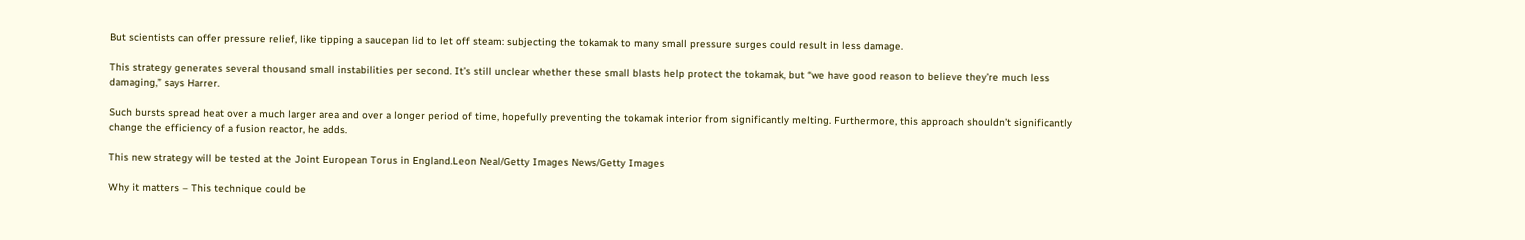But scientists can offer pressure relief, like tipping a saucepan lid to let off steam: subjecting the tokamak to many small pressure surges could result in less damage.

This strategy generates several thousand small instabilities per second. It’s still unclear whether these small blasts help protect the tokamak, but “we have good reason to believe they’re much less damaging,” says Harrer.

Such bursts spread heat over a much larger area and over a longer period of time, hopefully preventing the tokamak interior from significantly melting. Furthermore, this approach shouldn’t significantly change the efficiency of a fusion reactor, he adds.

This new strategy will be tested at the Joint European Torus in England.Leon Neal/Getty Images News/Getty Images

Why it matters – This technique could be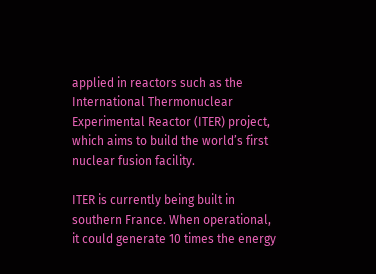applied in reactors such as the International Thermonuclear Experimental Reactor (ITER) project, which aims to build the world’s first nuclear fusion facility.

ITER is currently being built in southern France. When operational, it could generate 10 times the energy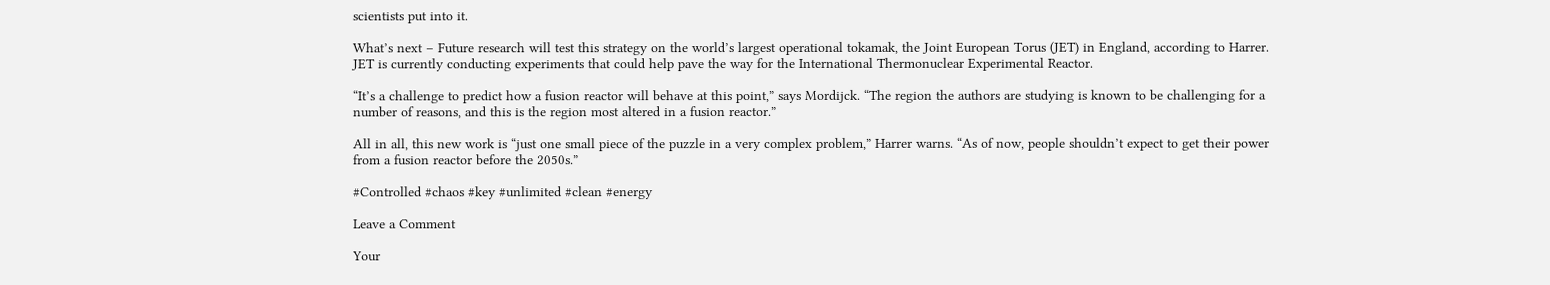scientists put into it.

What’s next – Future research will test this strategy on the world’s largest operational tokamak, the Joint European Torus (JET) in England, according to Harrer. JET is currently conducting experiments that could help pave the way for the International Thermonuclear Experimental Reactor.

“It’s a challenge to predict how a fusion reactor will behave at this point,” says Mordijck. “The region the authors are studying is known to be challenging for a number of reasons, and this is the region most altered in a fusion reactor.”

All in all, this new work is “just one small piece of the puzzle in a very complex problem,” Harrer warns. “As of now, people shouldn’t expect to get their power from a fusion reactor before the 2050s.”

#Controlled #chaos #key #unlimited #clean #energy

Leave a Comment

Your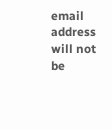email address will not be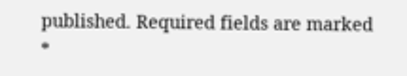published. Required fields are marked *